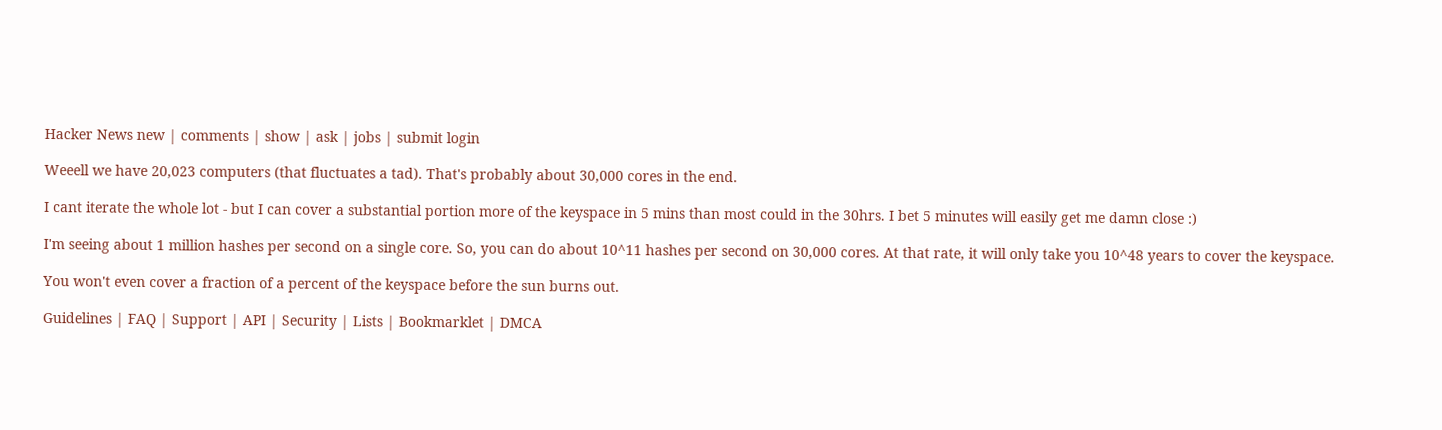Hacker News new | comments | show | ask | jobs | submit login

Weeell we have 20,023 computers (that fluctuates a tad). That's probably about 30,000 cores in the end.

I cant iterate the whole lot - but I can cover a substantial portion more of the keyspace in 5 mins than most could in the 30hrs. I bet 5 minutes will easily get me damn close :)

I'm seeing about 1 million hashes per second on a single core. So, you can do about 10^11 hashes per second on 30,000 cores. At that rate, it will only take you 10^48 years to cover the keyspace.

You won't even cover a fraction of a percent of the keyspace before the sun burns out.

Guidelines | FAQ | Support | API | Security | Lists | Bookmarklet | DMCA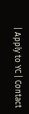| Apply to YC | Contact